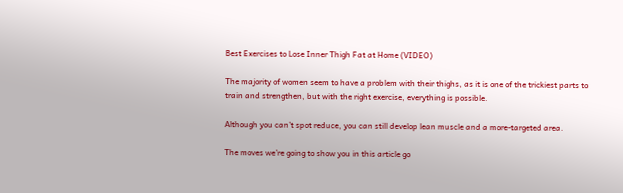Best Exercises to Lose Inner Thigh Fat at Home (VIDEO)

The majority of women seem to have a problem with their thighs, as it is one of the trickiest parts to train and strengthen, but with the right exercise, everything is possible.

Although you can’t spot reduce, you can still develop lean muscle and a more-targeted area.

The moves we’re going to show you in this article go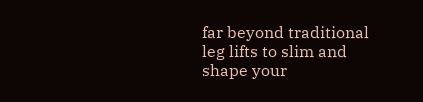far beyond traditional leg lifts to slim and shape your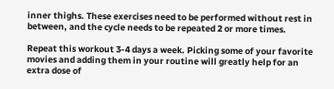inner thighs. These exercises need to be performed without rest in between, and the cycle needs to be repeated 2 or more times.

Repeat this workout 3-4 days a week. Picking some of your favorite movies and adding them in your routine will greatly help for an extra dose of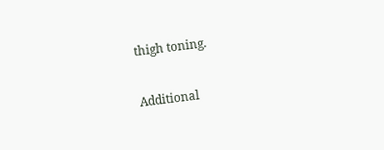thigh toning.

Additional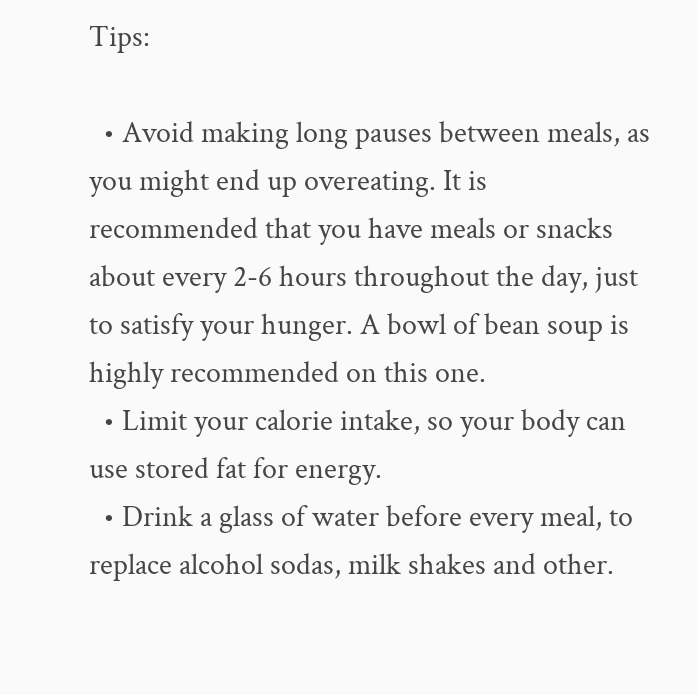Tips:

  • Avoid making long pauses between meals, as you might end up overeating. It is recommended that you have meals or snacks about every 2-6 hours throughout the day, just to satisfy your hunger. A bowl of bean soup is highly recommended on this one.
  • Limit your calorie intake, so your body can use stored fat for energy.
  • Drink a glass of water before every meal, to replace alcohol sodas, milk shakes and other.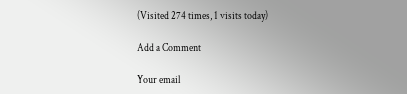(Visited 274 times, 1 visits today)

Add a Comment

Your email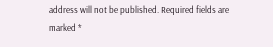address will not be published. Required fields are marked *